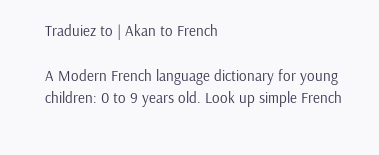Traduiez to | Akan to French

A Modern French language dictionary for young children: 0 to 9 years old. Look up simple French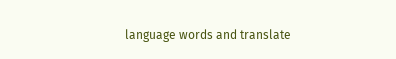language words and translate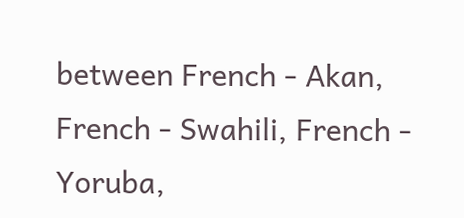between French - Akan, French - Swahili, French - Yoruba,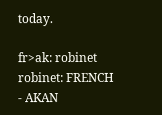today.

fr>ak: robinet
robinet: FRENCH - AKAN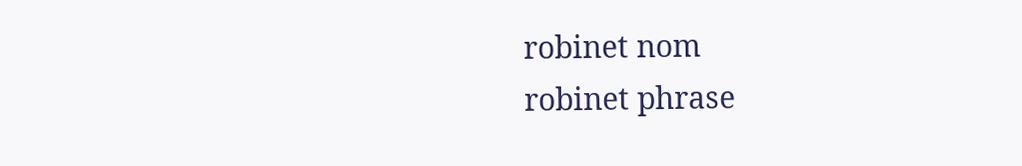robinet nom
robinet phrase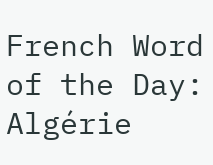French Word of the Day: Algérie